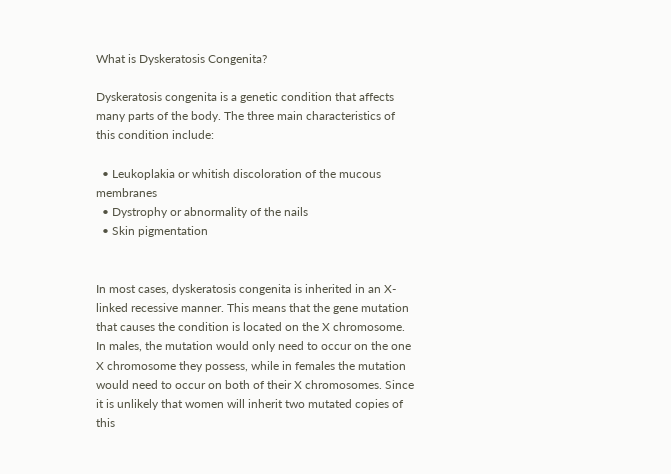What is Dyskeratosis Congenita?

Dyskeratosis congenita is a genetic condition that affects many parts of the body. The three main characteristics of this condition include:

  • Leukoplakia or whitish discoloration of the mucous membranes
  • Dystrophy or abnormality of the nails
  • Skin pigmentation


In most cases, dyskeratosis congenita is inherited in an X-linked recessive manner. This means that the gene mutation that causes the condition is located on the X chromosome. In males, the mutation would only need to occur on the one X chromosome they possess, while in females the mutation would need to occur on both of their X chromosomes. Since it is unlikely that women will inherit two mutated copies of this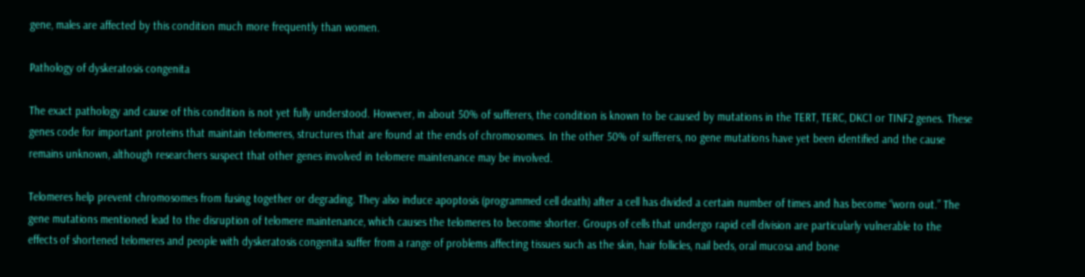gene, males are affected by this condition much more frequently than women.

Pathology of dyskeratosis congenita

The exact pathology and cause of this condition is not yet fully understood. However, in about 50% of sufferers, the condition is known to be caused by mutations in the TERT, TERC, DKC1 or TINF2 genes. These genes code for important proteins that maintain telomeres, structures that are found at the ends of chromosomes. In the other 50% of sufferers, no gene mutations have yet been identified and the cause remains unknown, although researchers suspect that other genes involved in telomere maintenance may be involved.

Telomeres help prevent chromosomes from fusing together or degrading. They also induce apoptosis (programmed cell death) after a cell has divided a certain number of times and has become “worn out.” The gene mutations mentioned lead to the disruption of telomere maintenance, which causes the telomeres to become shorter. Groups of cells that undergo rapid cell division are particularly vulnerable to the effects of shortened telomeres and people with dyskeratosis congenita suffer from a range of problems affecting tissues such as the skin, hair follicles, nail beds, oral mucosa and bone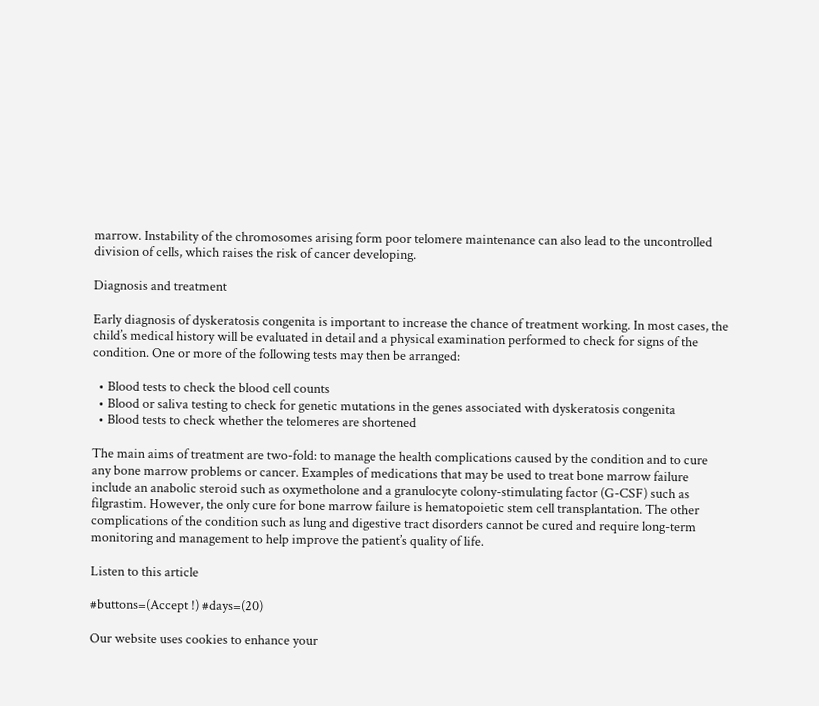marrow. Instability of the chromosomes arising form poor telomere maintenance can also lead to the uncontrolled division of cells, which raises the risk of cancer developing.

Diagnosis and treatment

Early diagnosis of dyskeratosis congenita is important to increase the chance of treatment working. In most cases, the child’s medical history will be evaluated in detail and a physical examination performed to check for signs of the condition. One or more of the following tests may then be arranged:

  • Blood tests to check the blood cell counts
  • Blood or saliva testing to check for genetic mutations in the genes associated with dyskeratosis congenita
  • Blood tests to check whether the telomeres are shortened

The main aims of treatment are two-fold: to manage the health complications caused by the condition and to cure any bone marrow problems or cancer. Examples of medications that may be used to treat bone marrow failure include an anabolic steroid such as oxymetholone and a granulocyte colony-stimulating factor (G-CSF) such as filgrastim. However, the only cure for bone marrow failure is hematopoietic stem cell transplantation. The other complications of the condition such as lung and digestive tract disorders cannot be cured and require long-term monitoring and management to help improve the patient’s quality of life.

Listen to this article

#buttons=(Accept !) #days=(20)

Our website uses cookies to enhance your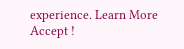experience. Learn More
Accept !